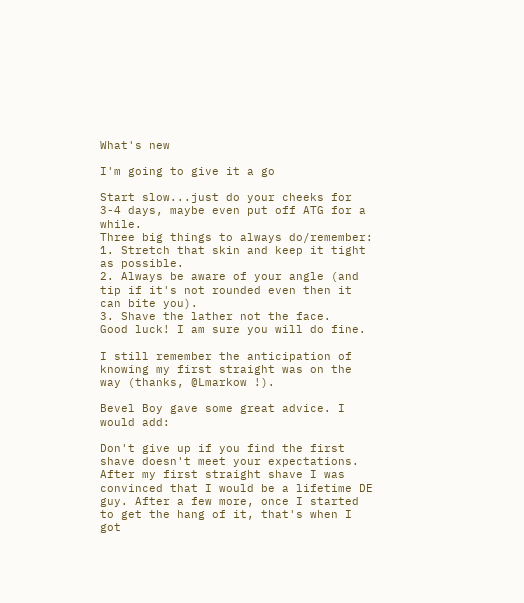What's new

I'm going to give it a go

Start slow...just do your cheeks for 3-4 days, maybe even put off ATG for a while.
Three big things to always do/remember:
1. Stretch that skin and keep it tight as possible.
2. Always be aware of your angle (and tip if it's not rounded even then it can bite you).
3. Shave the lather not the face.
Good luck! I am sure you will do fine.

I still remember the anticipation of knowing my first straight was on the way (thanks, @Lmarkow !).

Bevel Boy gave some great advice. I would add:

Don't give up if you find the first shave doesn't meet your expectations. After my first straight shave I was convinced that I would be a lifetime DE guy. After a few more, once I started to get the hang of it, that's when I got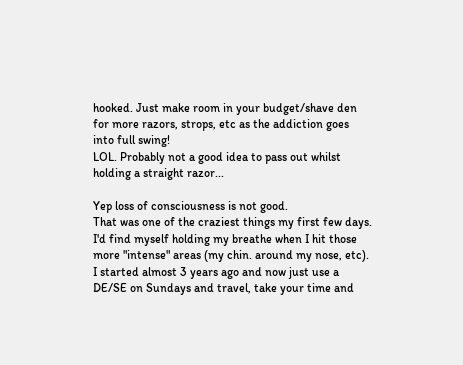hooked. Just make room in your budget/shave den for more razors, strops, etc as the addiction goes into full swing!
LOL. Probably not a good idea to pass out whilst holding a straight razor...

Yep loss of consciousness is not good.
That was one of the craziest things my first few days. I'd find myself holding my breathe when I hit those more "intense" areas (my chin. around my nose, etc).
I started almost 3 years ago and now just use a DE/SE on Sundays and travel, take your time and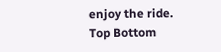enjoy the ride.
Top Bottom